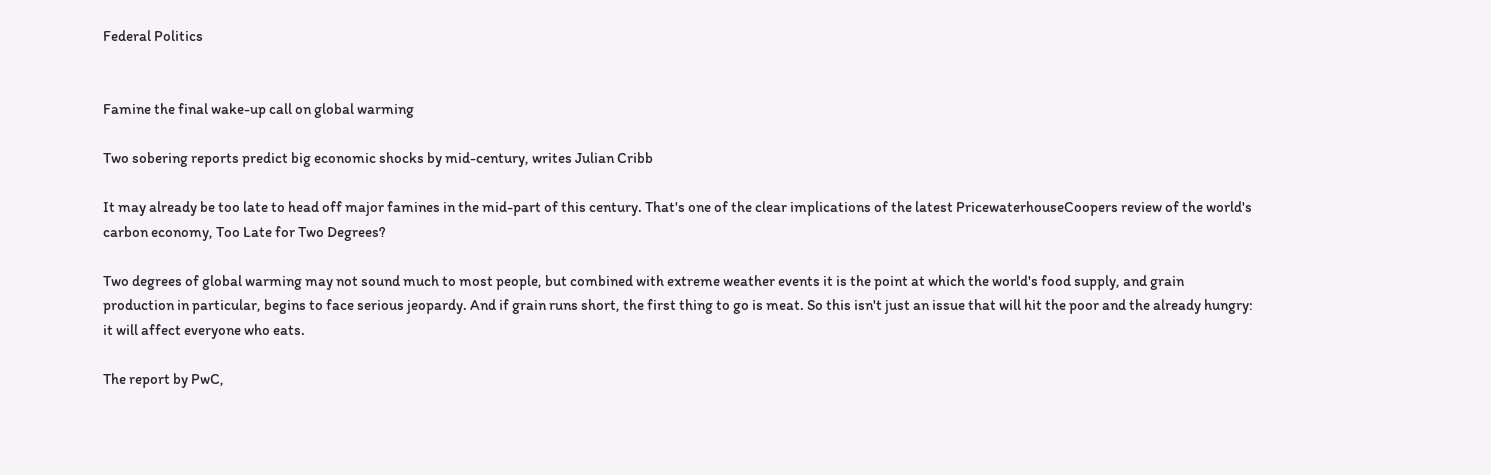Federal Politics


Famine the final wake-up call on global warming

Two sobering reports predict big economic shocks by mid-century, writes Julian Cribb

It may already be too late to head off major famines in the mid-part of this century. That's one of the clear implications of the latest PricewaterhouseCoopers review of the world's carbon economy, Too Late for Two Degrees?

Two degrees of global warming may not sound much to most people, but combined with extreme weather events it is the point at which the world's food supply, and grain production in particular, begins to face serious jeopardy. And if grain runs short, the first thing to go is meat. So this isn't just an issue that will hit the poor and the already hungry: it will affect everyone who eats.

The report by PwC,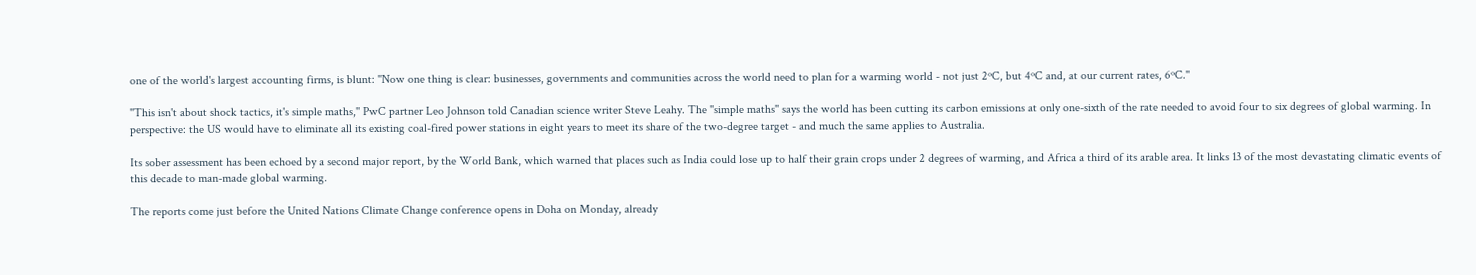one of the world's largest accounting firms, is blunt: ''Now one thing is clear: businesses, governments and communities across the world need to plan for a warming world - not just 2ºC, but 4ºC and, at our current rates, 6ºC.''

''This isn't about shock tactics, it's simple maths,'' PwC partner Leo Johnson told Canadian science writer Steve Leahy. The ''simple maths'' says the world has been cutting its carbon emissions at only one-sixth of the rate needed to avoid four to six degrees of global warming. In perspective: the US would have to eliminate all its existing coal-fired power stations in eight years to meet its share of the two-degree target - and much the same applies to Australia.

Its sober assessment has been echoed by a second major report, by the World Bank, which warned that places such as India could lose up to half their grain crops under 2 degrees of warming, and Africa a third of its arable area. It links 13 of the most devastating climatic events of this decade to man-made global warming.

The reports come just before the United Nations Climate Change conference opens in Doha on Monday, already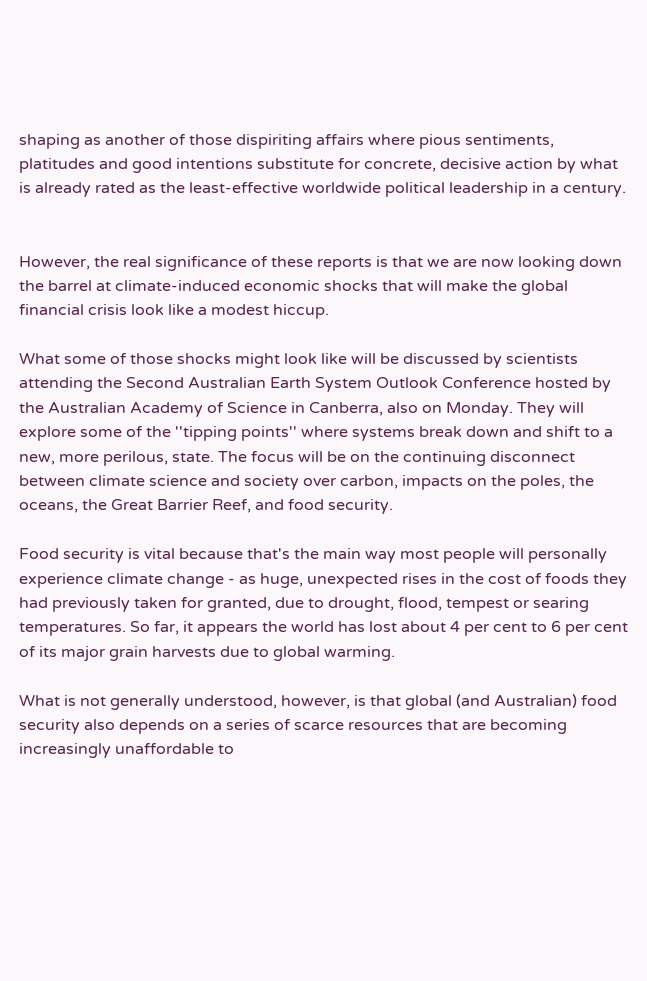shaping as another of those dispiriting affairs where pious sentiments, platitudes and good intentions substitute for concrete, decisive action by what is already rated as the least-effective worldwide political leadership in a century.


However, the real significance of these reports is that we are now looking down the barrel at climate-induced economic shocks that will make the global financial crisis look like a modest hiccup.

What some of those shocks might look like will be discussed by scientists attending the Second Australian Earth System Outlook Conference hosted by the Australian Academy of Science in Canberra, also on Monday. They will explore some of the ''tipping points'' where systems break down and shift to a new, more perilous, state. The focus will be on the continuing disconnect between climate science and society over carbon, impacts on the poles, the oceans, the Great Barrier Reef, and food security.

Food security is vital because that's the main way most people will personally experience climate change - as huge, unexpected rises in the cost of foods they had previously taken for granted, due to drought, flood, tempest or searing temperatures. So far, it appears the world has lost about 4 per cent to 6 per cent of its major grain harvests due to global warming.

What is not generally understood, however, is that global (and Australian) food security also depends on a series of scarce resources that are becoming increasingly unaffordable to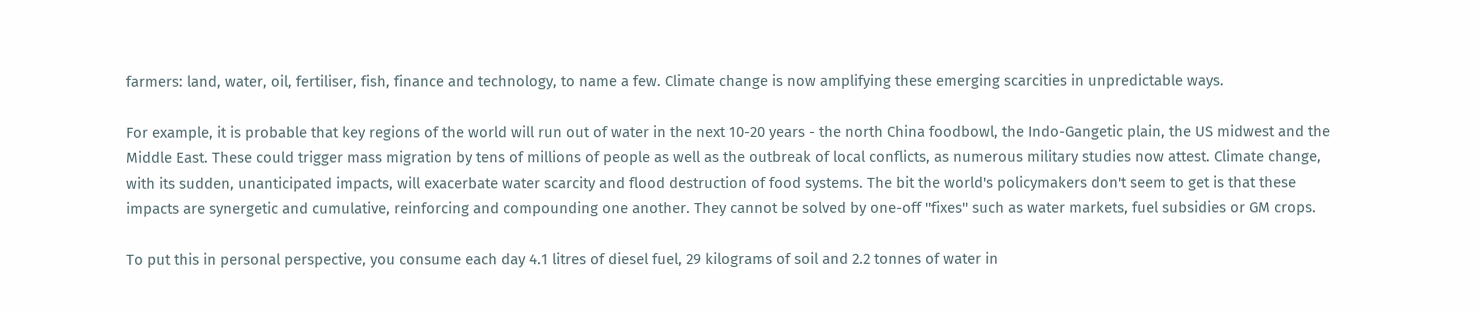farmers: land, water, oil, fertiliser, fish, finance and technology, to name a few. Climate change is now amplifying these emerging scarcities in unpredictable ways.

For example, it is probable that key regions of the world will run out of water in the next 10-20 years - the north China foodbowl, the Indo-Gangetic plain, the US midwest and the Middle East. These could trigger mass migration by tens of millions of people as well as the outbreak of local conflicts, as numerous military studies now attest. Climate change, with its sudden, unanticipated impacts, will exacerbate water scarcity and flood destruction of food systems. The bit the world's policymakers don't seem to get is that these impacts are synergetic and cumulative, reinforcing and compounding one another. They cannot be solved by one-off ''fixes'' such as water markets, fuel subsidies or GM crops.

To put this in personal perspective, you consume each day 4.1 litres of diesel fuel, 29 kilograms of soil and 2.2 tonnes of water in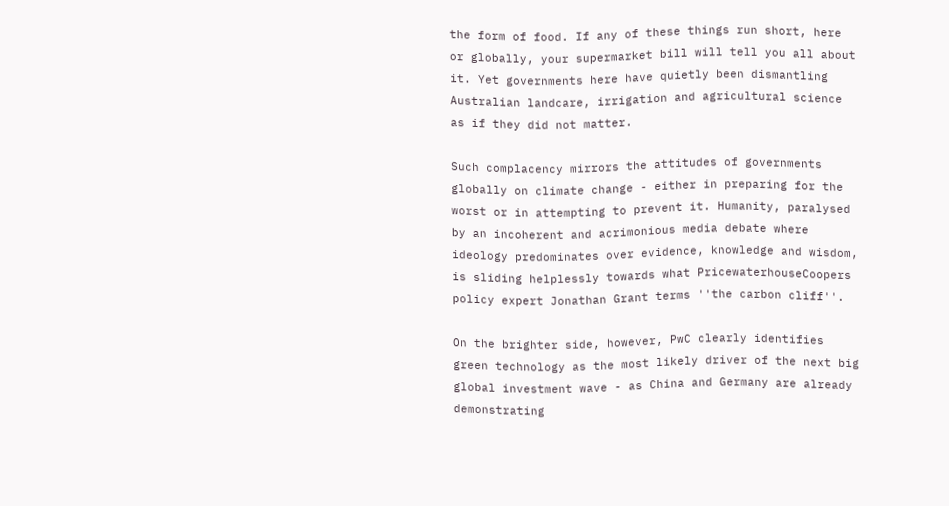the form of food. If any of these things run short, here or globally, your supermarket bill will tell you all about it. Yet governments here have quietly been dismantling Australian landcare, irrigation and agricultural science as if they did not matter.

Such complacency mirrors the attitudes of governments globally on climate change - either in preparing for the worst or in attempting to prevent it. Humanity, paralysed by an incoherent and acrimonious media debate where ideology predominates over evidence, knowledge and wisdom, is sliding helplessly towards what PricewaterhouseCoopers policy expert Jonathan Grant terms ''the carbon cliff''.

On the brighter side, however, PwC clearly identifies green technology as the most likely driver of the next big global investment wave - as China and Germany are already demonstrating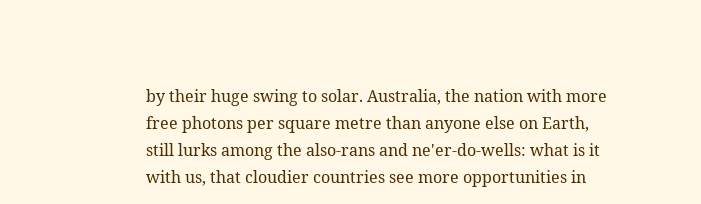by their huge swing to solar. Australia, the nation with more free photons per square metre than anyone else on Earth, still lurks among the also-rans and ne'er-do-wells: what is it with us, that cloudier countries see more opportunities in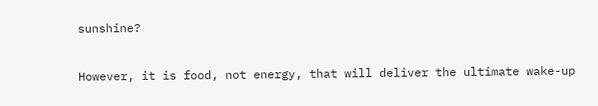sunshine?

However, it is food, not energy, that will deliver the ultimate wake-up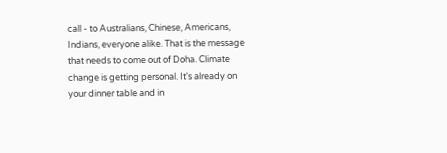call - to Australians, Chinese, Americans, Indians, everyone alike. That is the message that needs to come out of Doha. Climate change is getting personal. It's already on your dinner table and in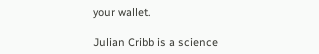your wallet.

Julian Cribb is a science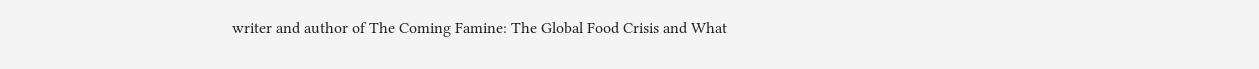writer and author of The Coming Famine: The Global Food Crisis and What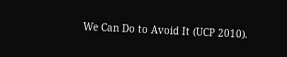We Can Do to Avoid It (UCP 2010).